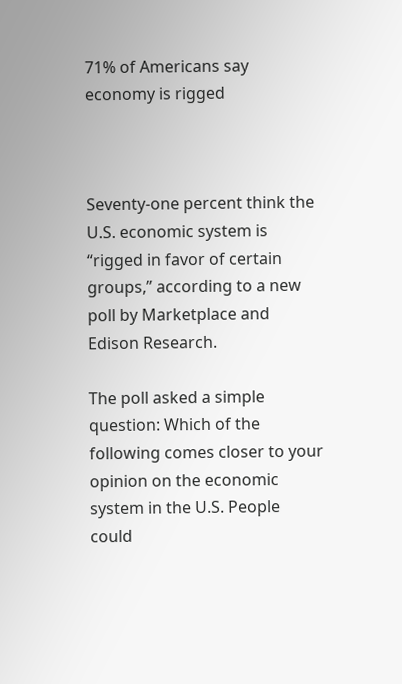71% of Americans say economy is rigged



Seventy-one percent think the U.S. economic system is “rigged in favor of certain groups,” according to a new poll by Marketplace and Edison Research.

The poll asked a simple question: Which of the following comes closer to your opinion on the economic system in the U.S. People could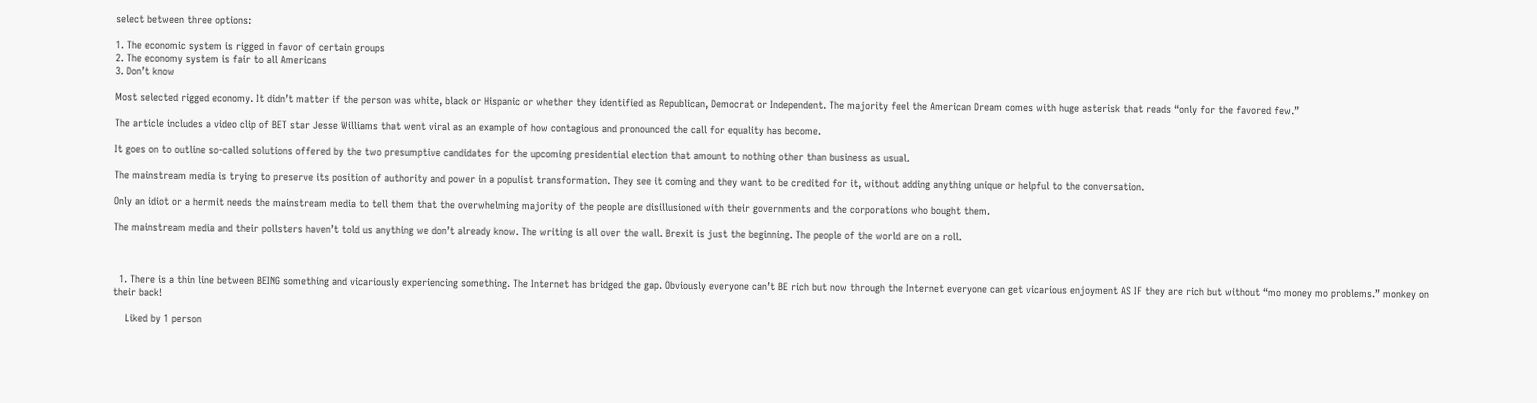select between three options:

1. The economic system is rigged in favor of certain groups
2. The economy system is fair to all Americans
3. Don’t know

Most selected rigged economy. It didn’t matter if the person was white, black or Hispanic or whether they identified as Republican, Democrat or Independent. The majority feel the American Dream comes with huge asterisk that reads “only for the favored few.”

The article includes a video clip of BET star Jesse Williams that went viral as an example of how contagious and pronounced the call for equality has become.

It goes on to outline so-called solutions offered by the two presumptive candidates for the upcoming presidential election that amount to nothing other than business as usual.

The mainstream media is trying to preserve its position of authority and power in a populist transformation. They see it coming and they want to be credited for it, without adding anything unique or helpful to the conversation.

Only an idiot or a hermit needs the mainstream media to tell them that the overwhelming majority of the people are disillusioned with their governments and the corporations who bought them.

The mainstream media and their pollsters haven’t told us anything we don’t already know. The writing is all over the wall. Brexit is just the beginning. The people of the world are on a roll.



  1. There is a thin line between BEING something and vicariously experiencing something. The Internet has bridged the gap. Obviously everyone can’t BE rich but now through the Internet everyone can get vicarious enjoyment AS IF they are rich but without “mo money mo problems.” monkey on their back!

    Liked by 1 person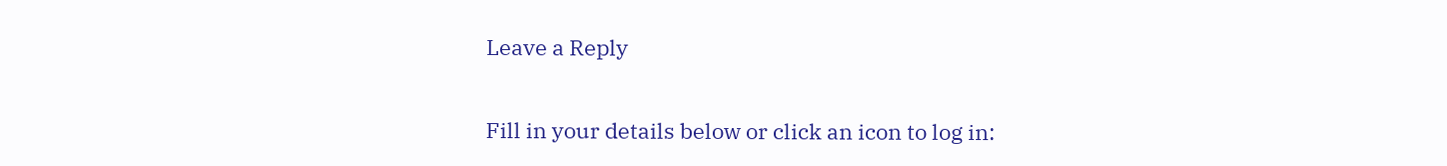Leave a Reply

Fill in your details below or click an icon to log in: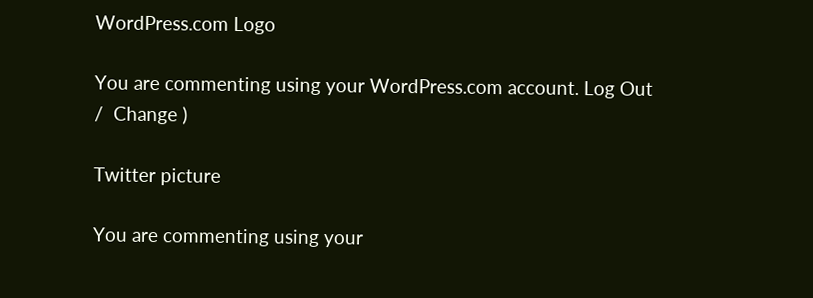WordPress.com Logo

You are commenting using your WordPress.com account. Log Out /  Change )

Twitter picture

You are commenting using your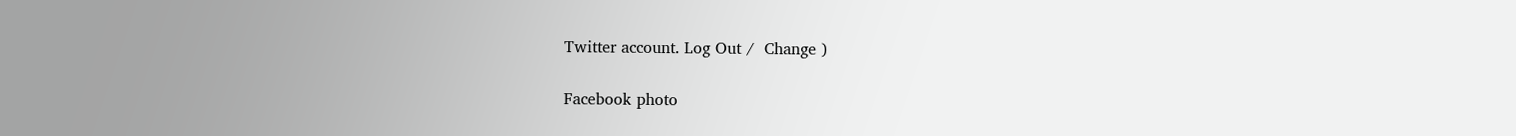Twitter account. Log Out /  Change )

Facebook photo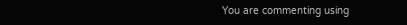You are commenting using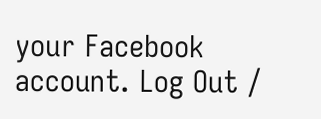your Facebook account. Log Out /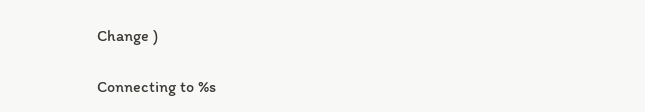Change )

Connecting to %s